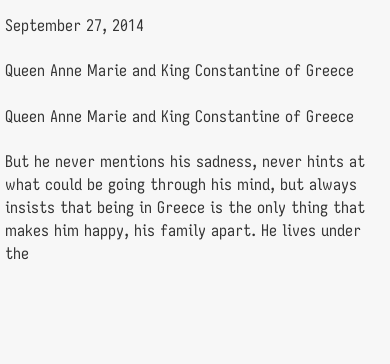September 27, 2014

Queen Anne Marie and King Constantine of Greece

Queen Anne Marie and King Constantine of Greece

But he never mentions his sadness, never hints at what could be going through his mind, but always insists that being in Greece is the only thing that makes him happy, his family apart. He lives under the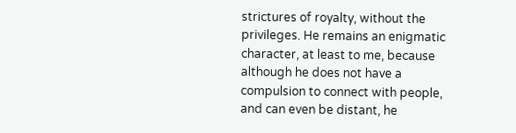strictures of royalty, without the privileges. He remains an enigmatic character, at least to me, because although he does not have a compulsion to connect with people, and can even be distant, he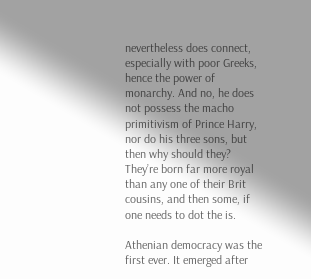nevertheless does connect, especially with poor Greeks, hence the power of monarchy. And no, he does not possess the macho primitivism of Prince Harry, nor do his three sons, but then why should they? They’re born far more royal than any one of their Brit cousins, and then some, if one needs to dot the is.

Athenian democracy was the first ever. It emerged after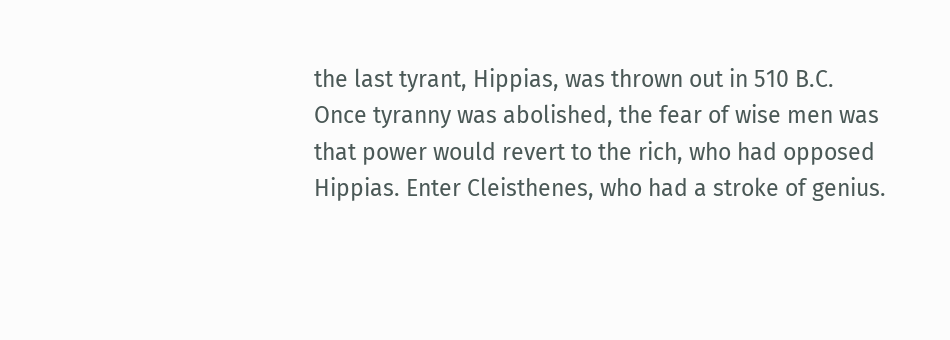the last tyrant, Hippias, was thrown out in 510 B.C. Once tyranny was abolished, the fear of wise men was that power would revert to the rich, who had opposed Hippias. Enter Cleisthenes, who had a stroke of genius.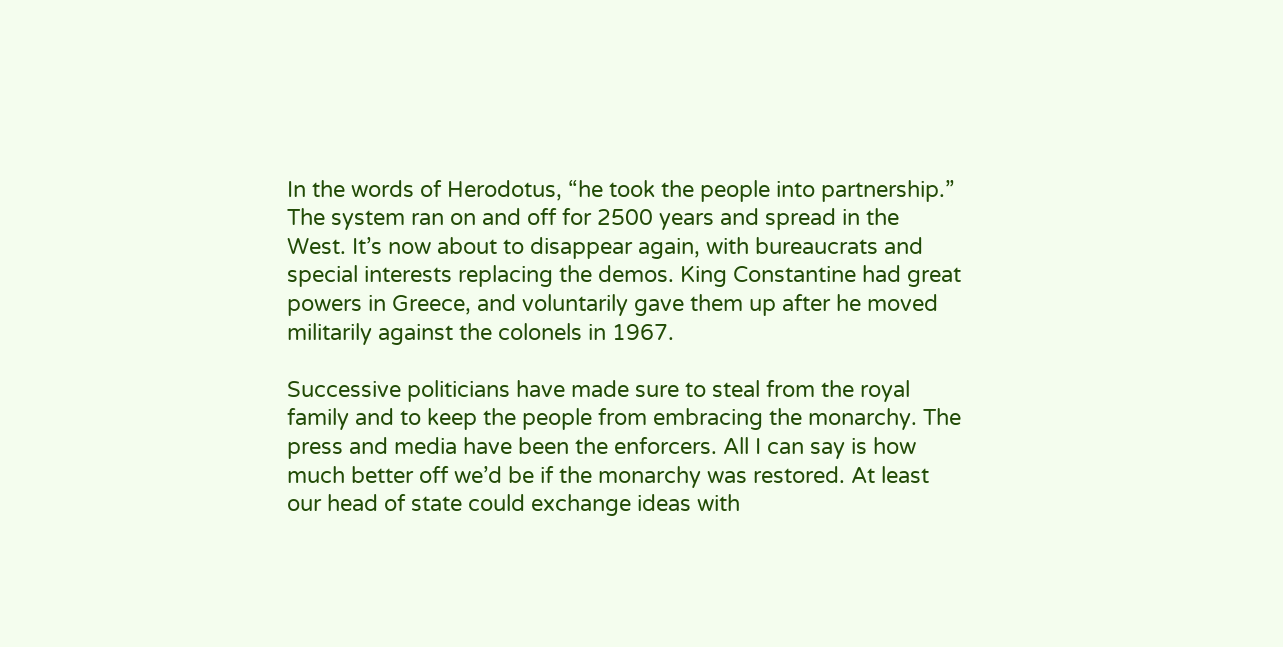In the words of Herodotus, “he took the people into partnership.” The system ran on and off for 2500 years and spread in the West. It’s now about to disappear again, with bureaucrats and special interests replacing the demos. King Constantine had great powers in Greece, and voluntarily gave them up after he moved militarily against the colonels in 1967.

Successive politicians have made sure to steal from the royal family and to keep the people from embracing the monarchy. The press and media have been the enforcers. All I can say is how much better off we’d be if the monarchy was restored. At least our head of state could exchange ideas with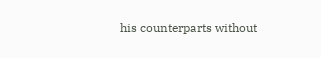his counterparts without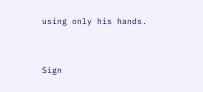using only his hands.


Sign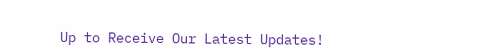Up to Receive Our Latest Updates!